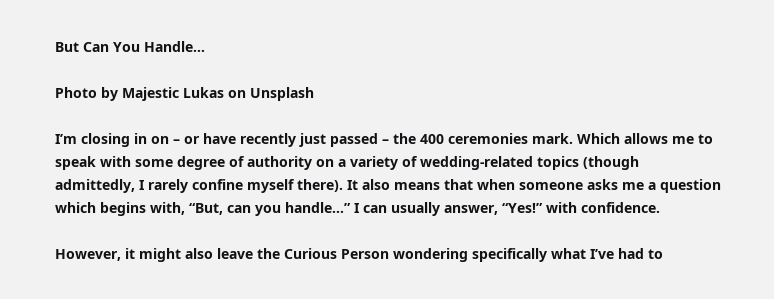But Can You Handle…

Photo by Majestic Lukas on Unsplash

I’m closing in on – or have recently just passed – the 400 ceremonies mark. Which allows me to speak with some degree of authority on a variety of wedding-related topics (though admittedly, I rarely confine myself there). It also means that when someone asks me a question which begins with, “But, can you handle…” I can usually answer, “Yes!” with confidence.

However, it might also leave the Curious Person wondering specifically what I’ve had to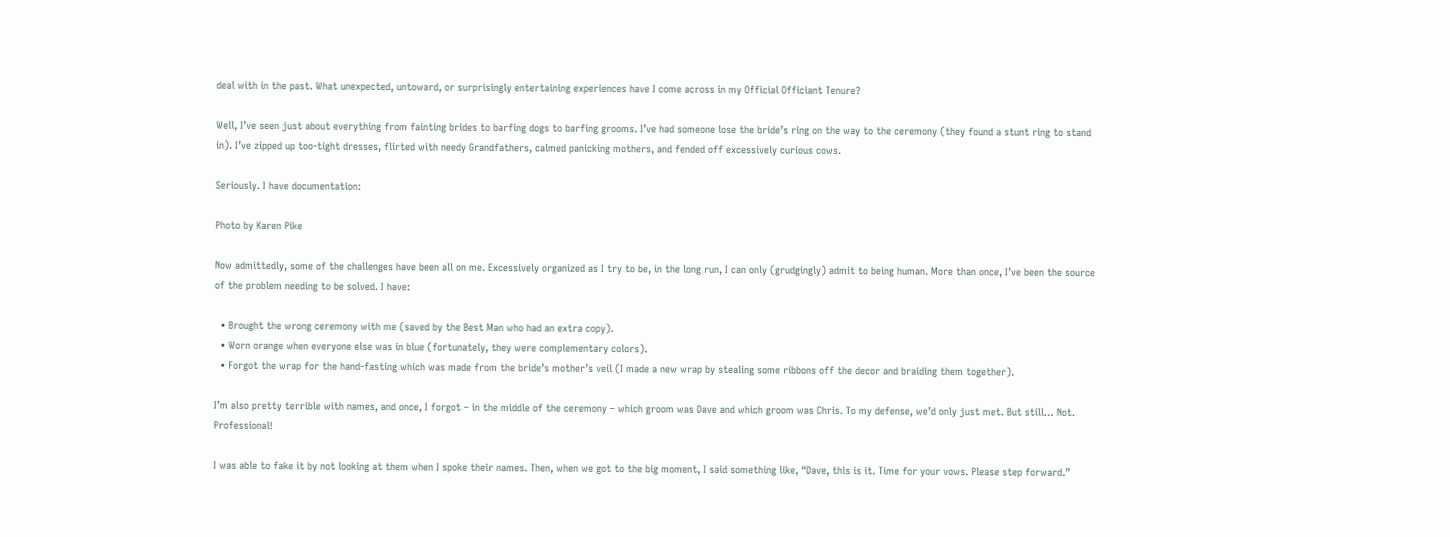deal with in the past. What unexpected, untoward, or surprisingly entertaining experiences have I come across in my Official Officiant Tenure?

Well, I’ve seen just about everything from fainting brides to barfing dogs to barfing grooms. I’ve had someone lose the bride’s ring on the way to the ceremony (they found a stunt ring to stand in). I’ve zipped up too-tight dresses, flirted with needy Grandfathers, calmed panicking mothers, and fended off excessively curious cows.

Seriously. I have documentation:

Photo by Karen Pike

Now admittedly, some of the challenges have been all on me. Excessively organized as I try to be, in the long run, I can only (grudgingly) admit to being human. More than once, I’ve been the source of the problem needing to be solved. I have:

  • Brought the wrong ceremony with me (saved by the Best Man who had an extra copy).
  • Worn orange when everyone else was in blue (fortunately, they were complementary colors).
  • Forgot the wrap for the hand-fasting which was made from the bride’s mother’s veil (I made a new wrap by stealing some ribbons off the decor and braiding them together).

I’m also pretty terrible with names, and once, I forgot – in the middle of the ceremony – which groom was Dave and which groom was Chris. To my defense, we’d only just met. But still… Not. Professional!

I was able to fake it by not looking at them when I spoke their names. Then, when we got to the big moment, I said something like, “Dave, this is it. Time for your vows. Please step forward.”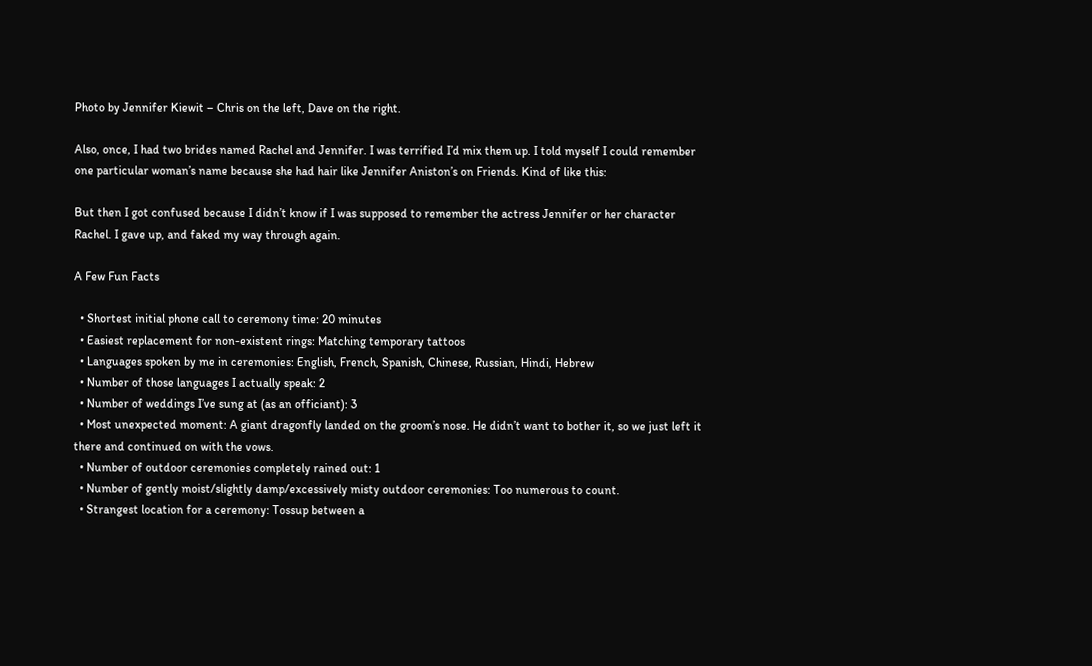Photo by Jennifer Kiewit – Chris on the left, Dave on the right.

Also, once, I had two brides named Rachel and Jennifer. I was terrified I’d mix them up. I told myself I could remember one particular woman’s name because she had hair like Jennifer Aniston’s on Friends. Kind of like this:

But then I got confused because I didn’t know if I was supposed to remember the actress Jennifer or her character Rachel. I gave up, and faked my way through again.

A Few Fun Facts

  • Shortest initial phone call to ceremony time: 20 minutes
  • Easiest replacement for non-existent rings: Matching temporary tattoos
  • Languages spoken by me in ceremonies: English, French, Spanish, Chinese, Russian, Hindi, Hebrew
  • Number of those languages I actually speak: 2
  • Number of weddings I’ve sung at (as an officiant): 3
  • Most unexpected moment: A giant dragonfly landed on the groom’s nose. He didn’t want to bother it, so we just left it there and continued on with the vows.
  • Number of outdoor ceremonies completely rained out: 1
  • Number of gently moist/slightly damp/excessively misty outdoor ceremonies: Too numerous to count.
  • Strangest location for a ceremony: Tossup between a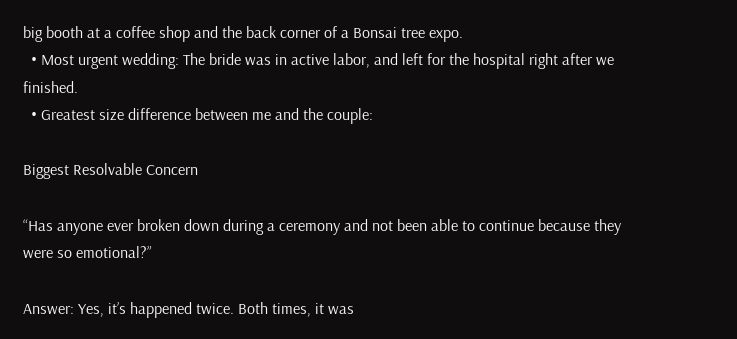big booth at a coffee shop and the back corner of a Bonsai tree expo.
  • Most urgent wedding: The bride was in active labor, and left for the hospital right after we finished.
  • Greatest size difference between me and the couple:

Biggest Resolvable Concern

“Has anyone ever broken down during a ceremony and not been able to continue because they were so emotional?”

Answer: Yes, it’s happened twice. Both times, it was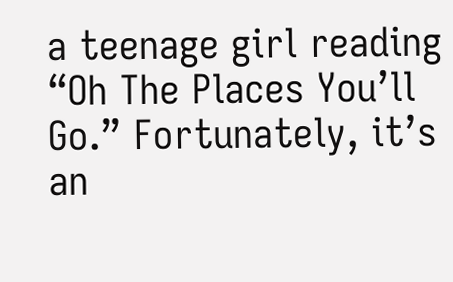a teenage girl reading “Oh The Places You’ll Go.” Fortunately, it’s an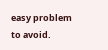easy problem to avoid.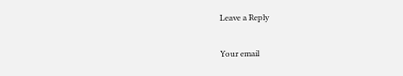Leave a Reply

Your email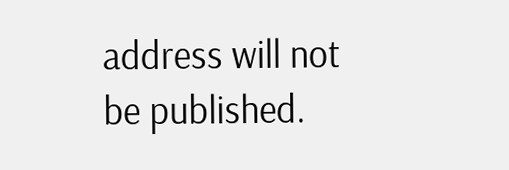address will not be published.